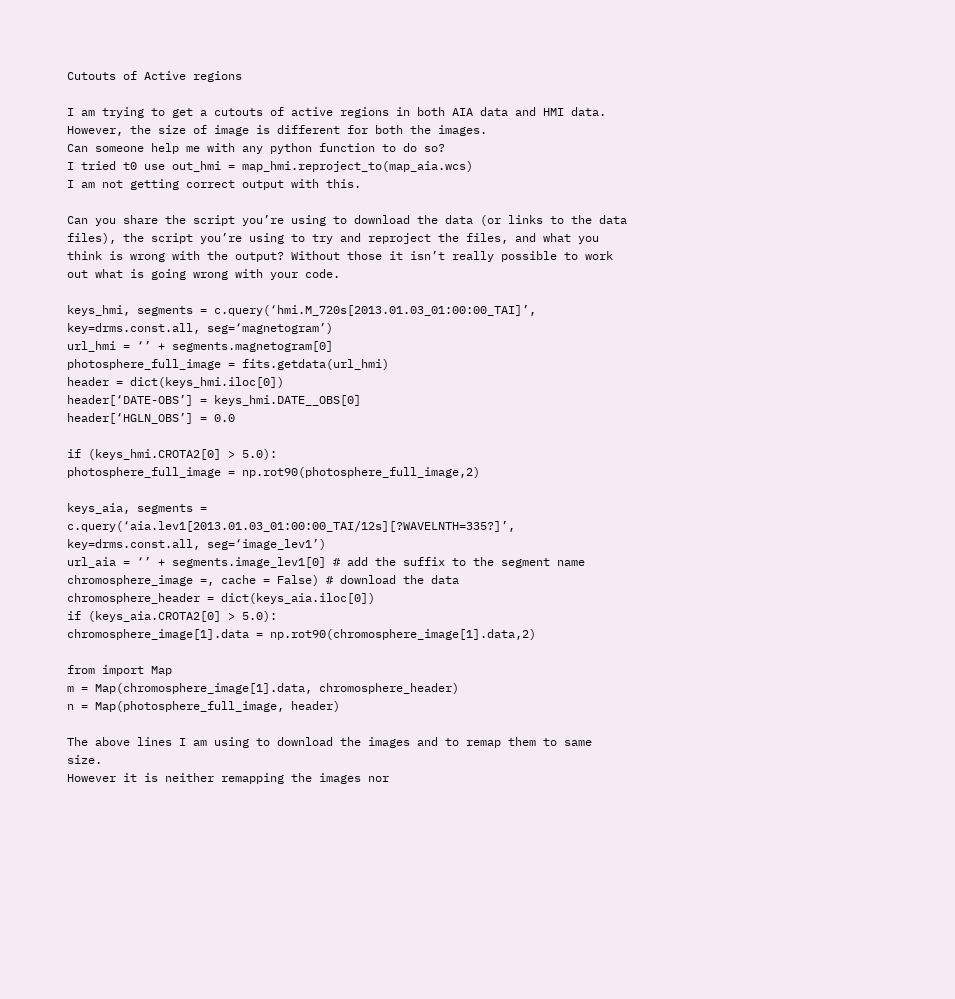Cutouts of Active regions

I am trying to get a cutouts of active regions in both AIA data and HMI data. However, the size of image is different for both the images.
Can someone help me with any python function to do so?
I tried t0 use out_hmi = map_hmi.reproject_to(map_aia.wcs)
I am not getting correct output with this.

Can you share the script you’re using to download the data (or links to the data files), the script you’re using to try and reproject the files, and what you think is wrong with the output? Without those it isn’t really possible to work out what is going wrong with your code.

keys_hmi, segments = c.query(‘hmi.M_720s[2013.01.03_01:00:00_TAI]’, key=drms.const.all, seg=‘magnetogram’)
url_hmi = ‘’ + segments.magnetogram[0]
photosphere_full_image = fits.getdata(url_hmi)
header = dict(keys_hmi.iloc[0])
header[‘DATE-OBS’] = keys_hmi.DATE__OBS[0]
header[‘HGLN_OBS’] = 0.0

if (keys_hmi.CROTA2[0] > 5.0):
photosphere_full_image = np.rot90(photosphere_full_image,2)

keys_aia, segments = c.query(‘aia.lev1[2013.01.03_01:00:00_TAI/12s][?WAVELNTH=335?]’, key=drms.const.all, seg=‘image_lev1’)
url_aia = ‘’ + segments.image_lev1[0] # add the suffix to the segment name
chromosphere_image =, cache = False) # download the data
chromosphere_header = dict(keys_aia.iloc[0])
if (keys_aia.CROTA2[0] > 5.0):
chromosphere_image[1].data = np.rot90(chromosphere_image[1].data,2)

from import Map
m = Map(chromosphere_image[1].data, chromosphere_header)
n = Map(photosphere_full_image, header)

The above lines I am using to download the images and to remap them to same size.
However it is neither remapping the images nor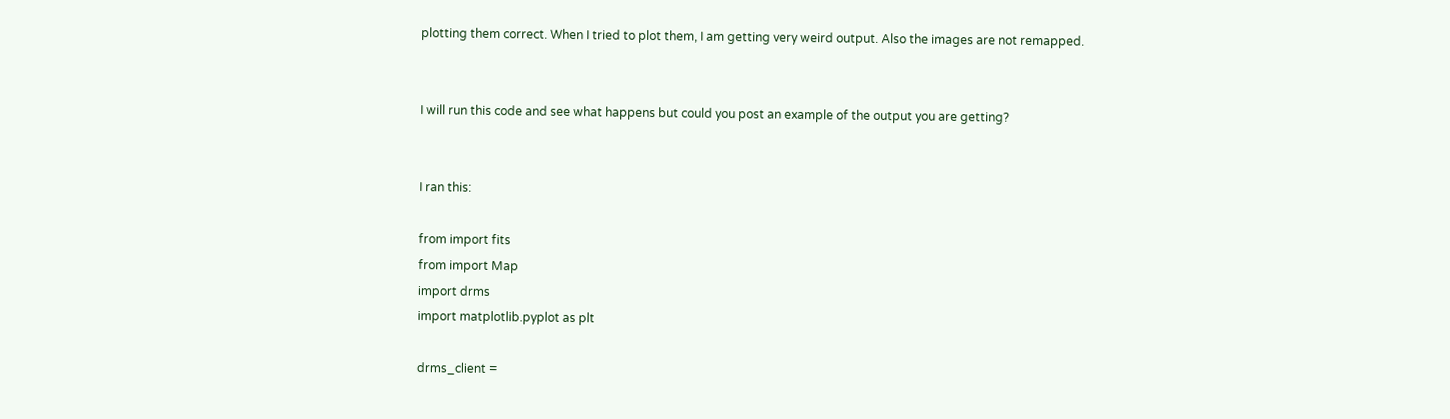plotting them correct. When I tried to plot them, I am getting very weird output. Also the images are not remapped.


I will run this code and see what happens but could you post an example of the output you are getting?


I ran this:

from import fits
from import Map
import drms
import matplotlib.pyplot as plt

drms_client =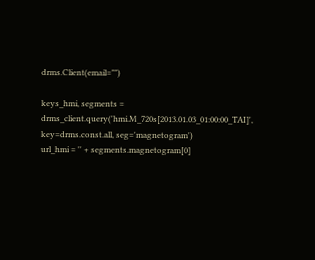drms.Client(email="")

keys_hmi, segments = drms_client.query('hmi.M_720s[2013.01.03_01:00:00_TAI]', key=drms.const.all, seg='magnetogram')
url_hmi = '' + segments.magnetogram[0]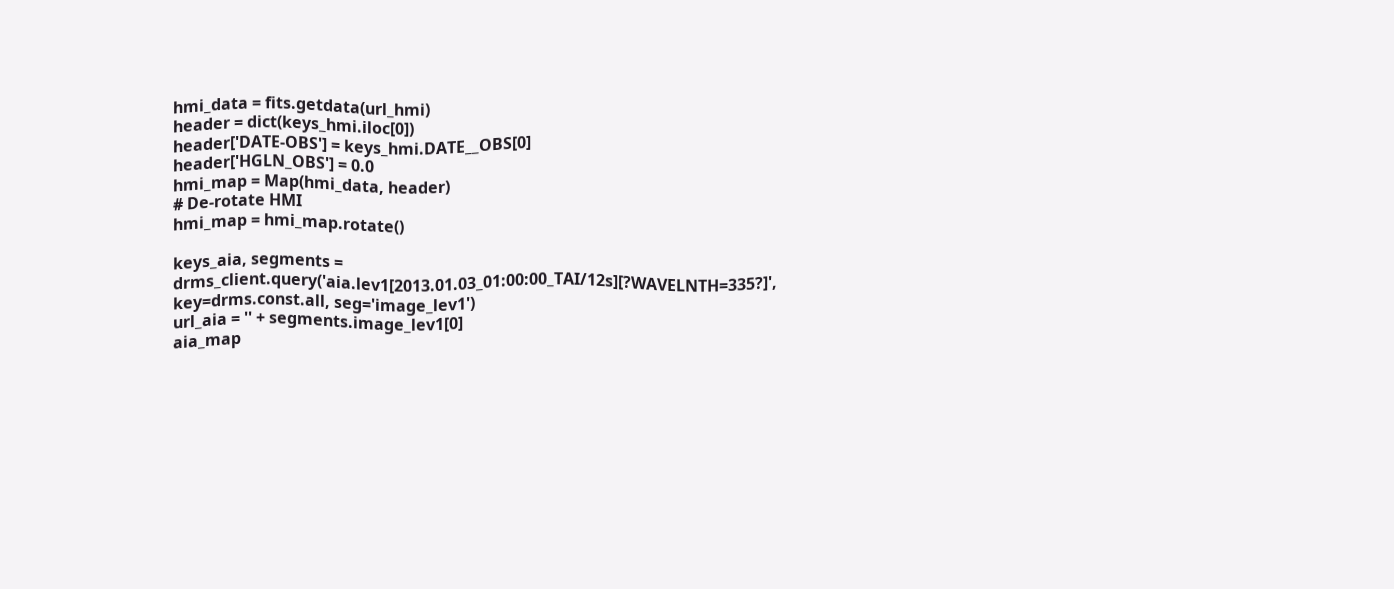hmi_data = fits.getdata(url_hmi)
header = dict(keys_hmi.iloc[0])
header['DATE-OBS'] = keys_hmi.DATE__OBS[0]
header['HGLN_OBS'] = 0.0
hmi_map = Map(hmi_data, header)
# De-rotate HMI
hmi_map = hmi_map.rotate()

keys_aia, segments = drms_client.query('aia.lev1[2013.01.03_01:00:00_TAI/12s][?WAVELNTH=335?]', key=drms.const.all, seg='image_lev1')
url_aia = '' + segments.image_lev1[0]
aia_map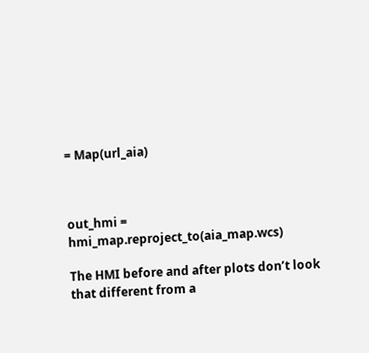= Map(url_aia)



out_hmi = hmi_map.reproject_to(aia_map.wcs)

The HMI before and after plots don’t look that different from a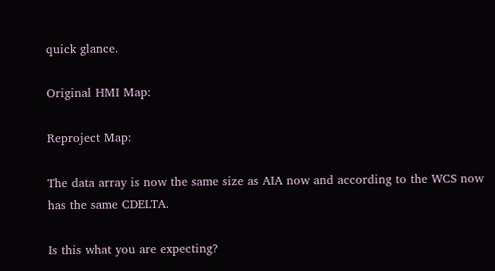quick glance.

Original HMI Map:

Reproject Map:

The data array is now the same size as AIA now and according to the WCS now has the same CDELTA.

Is this what you are expecting?